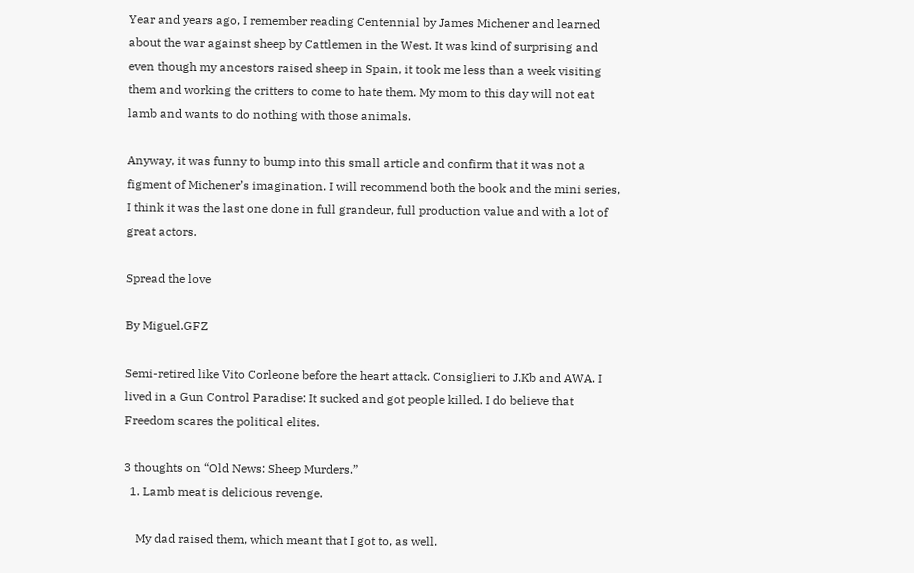Year and years ago, I remember reading Centennial by James Michener and learned about the war against sheep by Cattlemen in the West. It was kind of surprising and even though my ancestors raised sheep in Spain, it took me less than a week visiting them and working the critters to come to hate them. My mom to this day will not eat lamb and wants to do nothing with those animals.

Anyway, it was funny to bump into this small article and confirm that it was not a figment of Michener’s imagination. I will recommend both the book and the mini series, I think it was the last one done in full grandeur, full production value and with a lot of great actors.

Spread the love

By Miguel.GFZ

Semi-retired like Vito Corleone before the heart attack. Consiglieri to J.Kb and AWA. I lived in a Gun Control Paradise: It sucked and got people killed. I do believe that Freedom scares the political elites.

3 thoughts on “Old News: Sheep Murders.”
  1. Lamb meat is delicious revenge.

    My dad raised them, which meant that I got to, as well.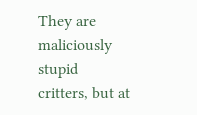They are maliciously stupid critters, but at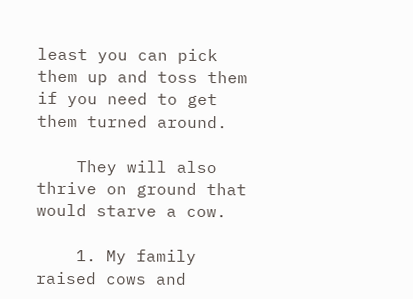least you can pick them up and toss them if you need to get them turned around.

    They will also thrive on ground that would starve a cow.

    1. My family raised cows and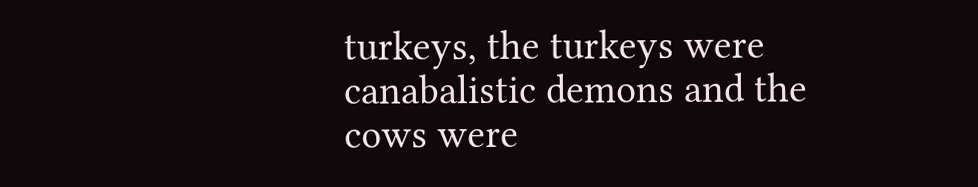turkeys, the turkeys were canabalistic demons and the cows were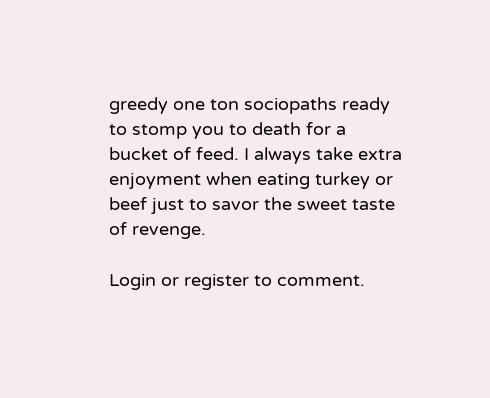greedy one ton sociopaths ready to stomp you to death for a bucket of feed. I always take extra enjoyment when eating turkey or beef just to savor the sweet taste of revenge.

Login or register to comment.